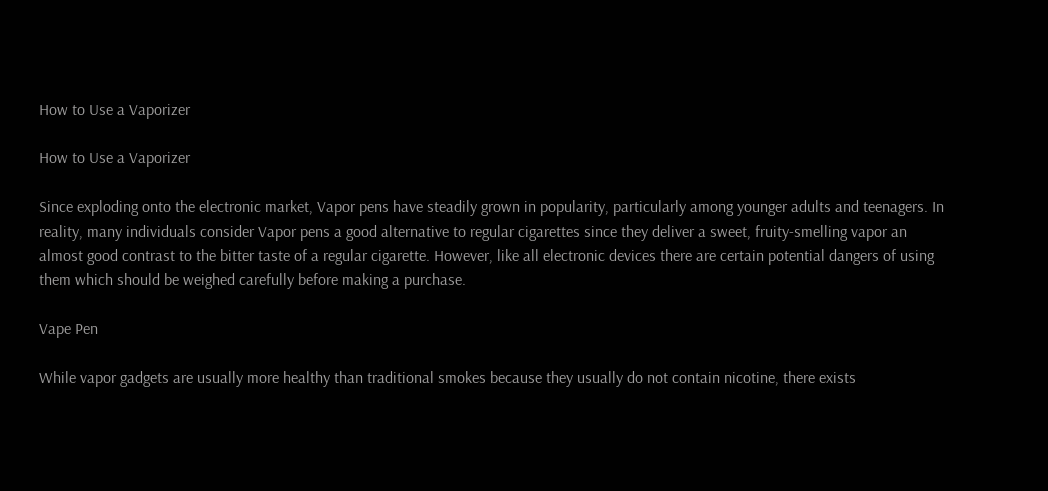How to Use a Vaporizer

How to Use a Vaporizer

Since exploding onto the electronic market, Vapor pens have steadily grown in popularity, particularly among younger adults and teenagers. In reality, many individuals consider Vapor pens a good alternative to regular cigarettes since they deliver a sweet, fruity-smelling vapor an almost good contrast to the bitter taste of a regular cigarette. However, like all electronic devices there are certain potential dangers of using them which should be weighed carefully before making a purchase.

Vape Pen

While vapor gadgets are usually more healthy than traditional smokes because they usually do not contain nicotine, there exists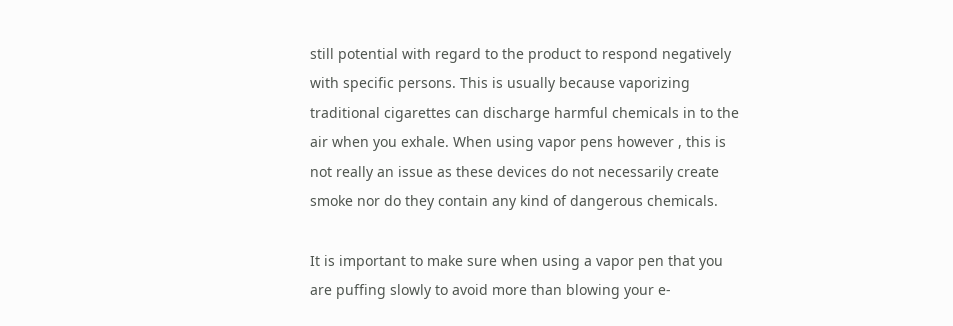still potential with regard to the product to respond negatively with specific persons. This is usually because vaporizing traditional cigarettes can discharge harmful chemicals in to the air when you exhale. When using vapor pens however , this is not really an issue as these devices do not necessarily create smoke nor do they contain any kind of dangerous chemicals.

It is important to make sure when using a vapor pen that you are puffing slowly to avoid more than blowing your e-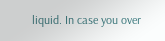liquid. In case you over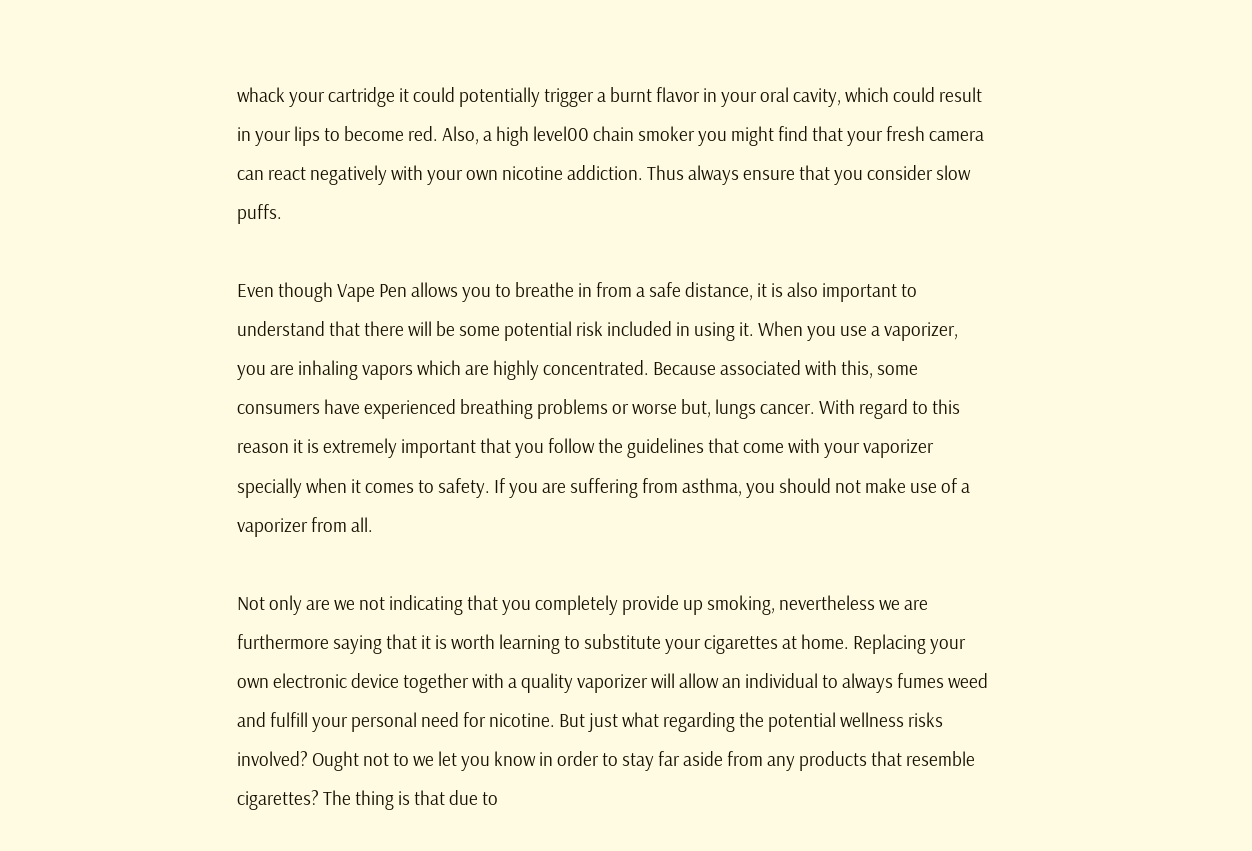whack your cartridge it could potentially trigger a burnt flavor in your oral cavity, which could result in your lips to become red. Also, a high level00 chain smoker you might find that your fresh camera can react negatively with your own nicotine addiction. Thus always ensure that you consider slow puffs.

Even though Vape Pen allows you to breathe in from a safe distance, it is also important to understand that there will be some potential risk included in using it. When you use a vaporizer, you are inhaling vapors which are highly concentrated. Because associated with this, some consumers have experienced breathing problems or worse but, lungs cancer. With regard to this reason it is extremely important that you follow the guidelines that come with your vaporizer specially when it comes to safety. If you are suffering from asthma, you should not make use of a vaporizer from all.

Not only are we not indicating that you completely provide up smoking, nevertheless we are furthermore saying that it is worth learning to substitute your cigarettes at home. Replacing your own electronic device together with a quality vaporizer will allow an individual to always fumes weed and fulfill your personal need for nicotine. But just what regarding the potential wellness risks involved? Ought not to we let you know in order to stay far aside from any products that resemble cigarettes? The thing is that due to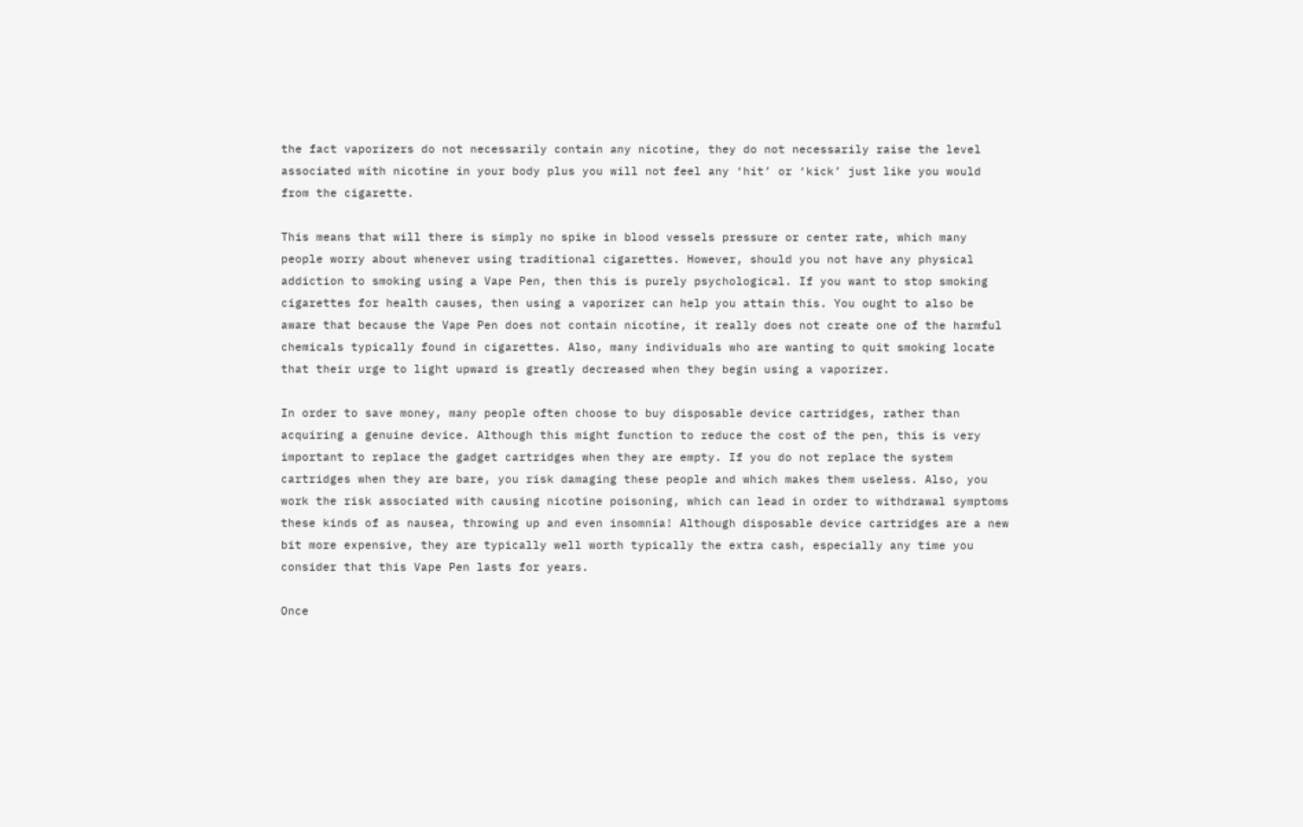the fact vaporizers do not necessarily contain any nicotine, they do not necessarily raise the level associated with nicotine in your body plus you will not feel any ‘hit’ or ‘kick’ just like you would from the cigarette.

This means that will there is simply no spike in blood vessels pressure or center rate, which many people worry about whenever using traditional cigarettes. However, should you not have any physical addiction to smoking using a Vape Pen, then this is purely psychological. If you want to stop smoking cigarettes for health causes, then using a vaporizer can help you attain this. You ought to also be aware that because the Vape Pen does not contain nicotine, it really does not create one of the harmful chemicals typically found in cigarettes. Also, many individuals who are wanting to quit smoking locate that their urge to light upward is greatly decreased when they begin using a vaporizer.

In order to save money, many people often choose to buy disposable device cartridges, rather than acquiring a genuine device. Although this might function to reduce the cost of the pen, this is very important to replace the gadget cartridges when they are empty. If you do not replace the system cartridges when they are bare, you risk damaging these people and which makes them useless. Also, you work the risk associated with causing nicotine poisoning, which can lead in order to withdrawal symptoms these kinds of as nausea, throwing up and even insomnia! Although disposable device cartridges are a new bit more expensive, they are typically well worth typically the extra cash, especially any time you consider that this Vape Pen lasts for years.

Once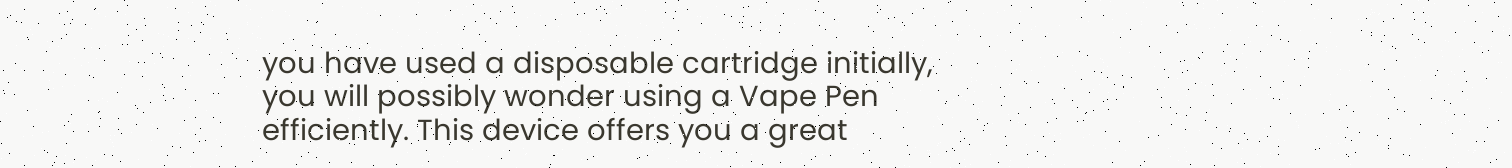you have used a disposable cartridge initially, you will possibly wonder using a Vape Pen efficiently. This device offers you a great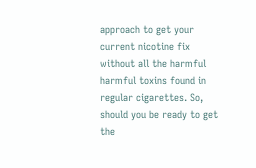approach to get your current nicotine fix without all the harmful harmful toxins found in regular cigarettes. So, should you be ready to get the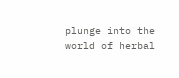plunge into the world of herbal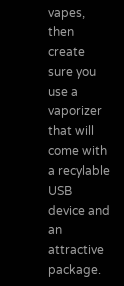vapes, then create sure you use a vaporizer that will come with a recylable USB device and an attractive package.